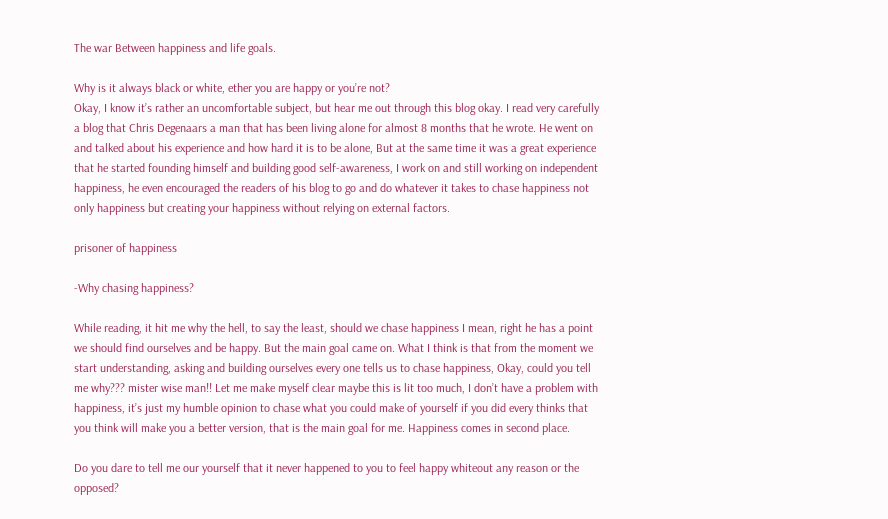The war Between happiness and life goals.

Why is it always black or white, ether you are happy or you’re not?
Okay, I know it’s rather an uncomfortable subject, but hear me out through this blog okay. I read very carefully a blog that Chris Degenaars a man that has been living alone for almost 8 months that he wrote. He went on and talked about his experience and how hard it is to be alone, But at the same time it was a great experience that he started founding himself and building good self-awareness, I work on and still working on independent happiness, he even encouraged the readers of his blog to go and do whatever it takes to chase happiness not only happiness but creating your happiness without relying on external factors.

prisoner of happiness

-Why chasing happiness?

While reading, it hit me why the hell, to say the least, should we chase happiness I mean, right he has a point we should find ourselves and be happy. But the main goal came on. What I think is that from the moment we start understanding, asking and building ourselves every one tells us to chase happiness, Okay, could you tell me why??? mister wise man!! Let me make myself clear maybe this is lit too much, I don’t have a problem with happiness, it’s just my humble opinion to chase what you could make of yourself if you did every thinks that you think will make you a better version, that is the main goal for me. Happiness comes in second place.

Do you dare to tell me our yourself that it never happened to you to feel happy whiteout any reason or the opposed?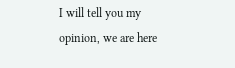I will tell you my opinion, we are here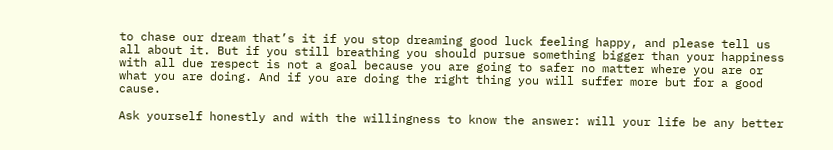to chase our dream that’s it if you stop dreaming good luck feeling happy, and please tell us all about it. But if you still breathing you should pursue something bigger than your happiness with all due respect is not a goal because you are going to safer no matter where you are or what you are doing. And if you are doing the right thing you will suffer more but for a good cause.

Ask yourself honestly and with the willingness to know the answer: will your life be any better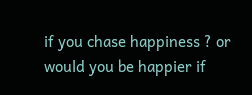if you chase happiness ? or would you be happier if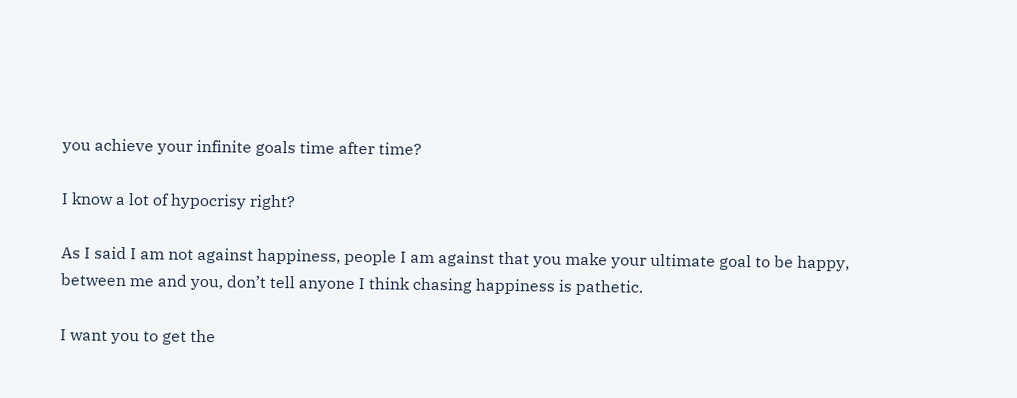you achieve your infinite goals time after time?

I know a lot of hypocrisy right?

As I said I am not against happiness, people I am against that you make your ultimate goal to be happy, between me and you, don’t tell anyone I think chasing happiness is pathetic.

I want you to get the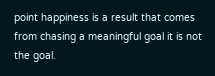point happiness is a result that comes from chasing a meaningful goal it is not the goal.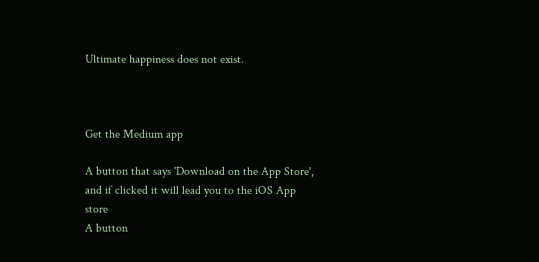Ultimate happiness does not exist.



Get the Medium app

A button that says 'Download on the App Store', and if clicked it will lead you to the iOS App store
A button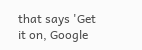that says 'Get it on, Google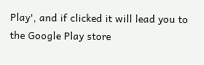Play', and if clicked it will lead you to the Google Play store